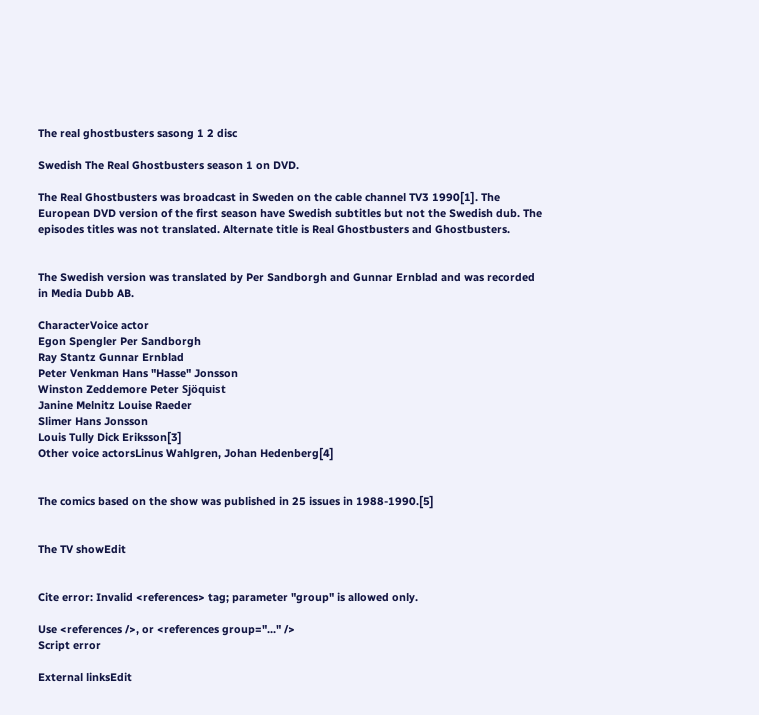The real ghostbusters sasong 1 2 disc

Swedish The Real Ghostbusters season 1 on DVD.

The Real Ghostbusters was broadcast in Sweden on the cable channel TV3 1990[1]. The European DVD version of the first season have Swedish subtitles but not the Swedish dub. The episodes titles was not translated. Alternate title is Real Ghostbusters and Ghostbusters.


The Swedish version was translated by Per Sandborgh and Gunnar Ernblad and was recorded in Media Dubb AB.

CharacterVoice actor
Egon Spengler Per Sandborgh
Ray Stantz Gunnar Ernblad
Peter Venkman Hans "Hasse" Jonsson
Winston Zeddemore Peter Sjöquist
Janine Melnitz Louise Raeder
Slimer Hans Jonsson
Louis Tully Dick Eriksson[3]
Other voice actorsLinus Wahlgren, Johan Hedenberg[4]


The comics based on the show was published in 25 issues in 1988-1990.[5]


The TV showEdit


Cite error: Invalid <references> tag; parameter "group" is allowed only.

Use <references />, or <references group="..." />
Script error

External linksEdit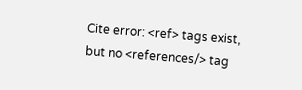Cite error: <ref> tags exist, but no <references/> tag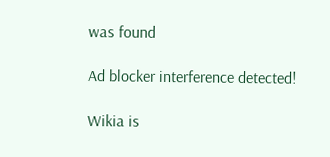was found

Ad blocker interference detected!

Wikia is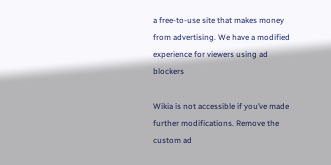a free-to-use site that makes money from advertising. We have a modified experience for viewers using ad blockers

Wikia is not accessible if you’ve made further modifications. Remove the custom ad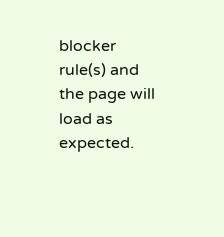blocker rule(s) and the page will load as expected.